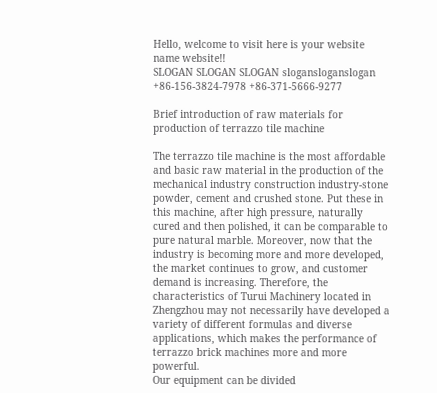Hello, welcome to visit here is your website name website!!
SLOGAN SLOGAN SLOGAN slogansloganslogan
+86-156-3824-7978 +86-371-5666-9277

Brief introduction of raw materials for production of terrazzo tile machine

The terrazzo tile machine is the most affordable and basic raw material in the production of the mechanical industry construction industry-stone powder, cement and crushed stone. Put these in this machine, after high pressure, naturally cured and then polished, it can be comparable to pure natural marble. Moreover, now that the industry is becoming more and more developed, the market continues to grow, and customer demand is increasing. Therefore, the characteristics of Turui Machinery located in Zhengzhou may not necessarily have developed a variety of different formulas and diverse applications, which makes the performance of terrazzo brick machines more and more powerful.
Our equipment can be divided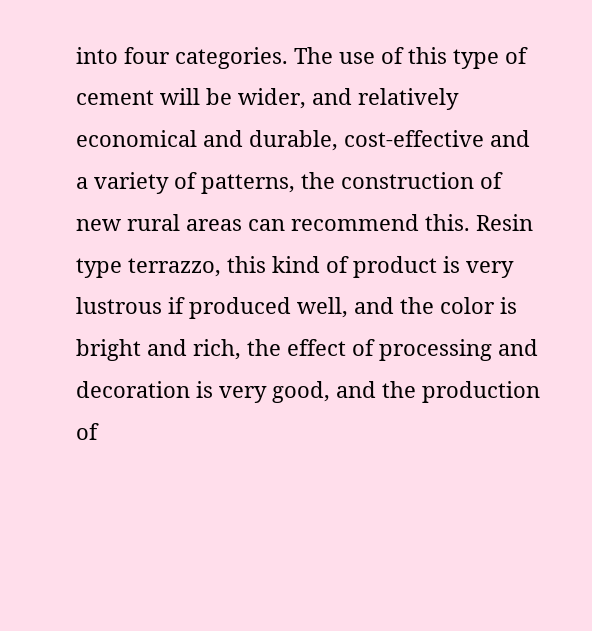into four categories. The use of this type of cement will be wider, and relatively economical and durable, cost-effective and a variety of patterns, the construction of new rural areas can recommend this. Resin type terrazzo, this kind of product is very lustrous if produced well, and the color is bright and rich, the effect of processing and decoration is very good, and the production of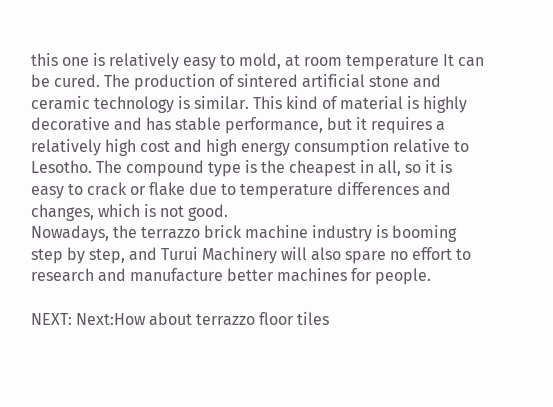this one is relatively easy to mold, at room temperature It can be cured. The production of sintered artificial stone and ceramic technology is similar. This kind of material is highly decorative and has stable performance, but it requires a relatively high cost and high energy consumption relative to Lesotho. The compound type is the cheapest in all, so it is easy to crack or flake due to temperature differences and changes, which is not good.
Nowadays, the terrazzo brick machine industry is booming step by step, and Turui Machinery will also spare no effort to research and manufacture better machines for people.

NEXT: Next:How about terrazzo floor tiles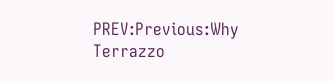PREV:Previous:Why Terrazzo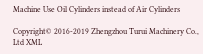Machine Use Oil Cylinders instead of Air Cylinders

Copyright© 2016-2019 Zhengzhou Turui Machinery Co., Ltd XML